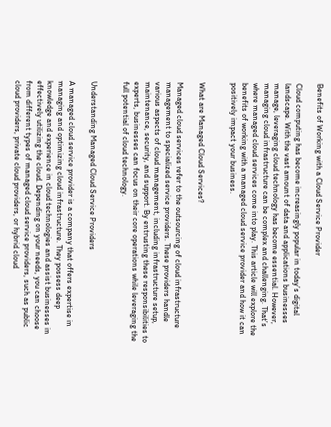Benefits of Working with a Cloud Service Provider

Cloud computing has become increasingly popular in today’s digital landscape. With the vast amount of data and applications businesses manage, leveraging cloud technology has become essential. However, managing cloud infrastructure can be complex and challenging. That’s where managed cloud services come into play. This article will explore the benefits of working with a managed cloud service provider and how it can positively impact your business.


What are Managed Cloud Services?

Managed cloud services refer to the outsourcing of cloud infrastructure management to specialized service providers. These providers handle various aspects of cloud management, including infrastructure setup, maintenance, security, and support. By entrusting these responsibilities to experts, businesses can focus on their core operations while leveraging the full potential of cloud technology.


Understanding Managed Cloud Service Providers

A managed cloud service provider is a company that offers expertise in managing and optimizing cloud infrastructure. They possess deep knowledge and experience in cloud technologies and assist businesses in effectively utilizing the cloud. Depending on your needs, you can choose from different types of managed cloud service providers, such as public cloud providers, private cloud providers, or hybrid cloud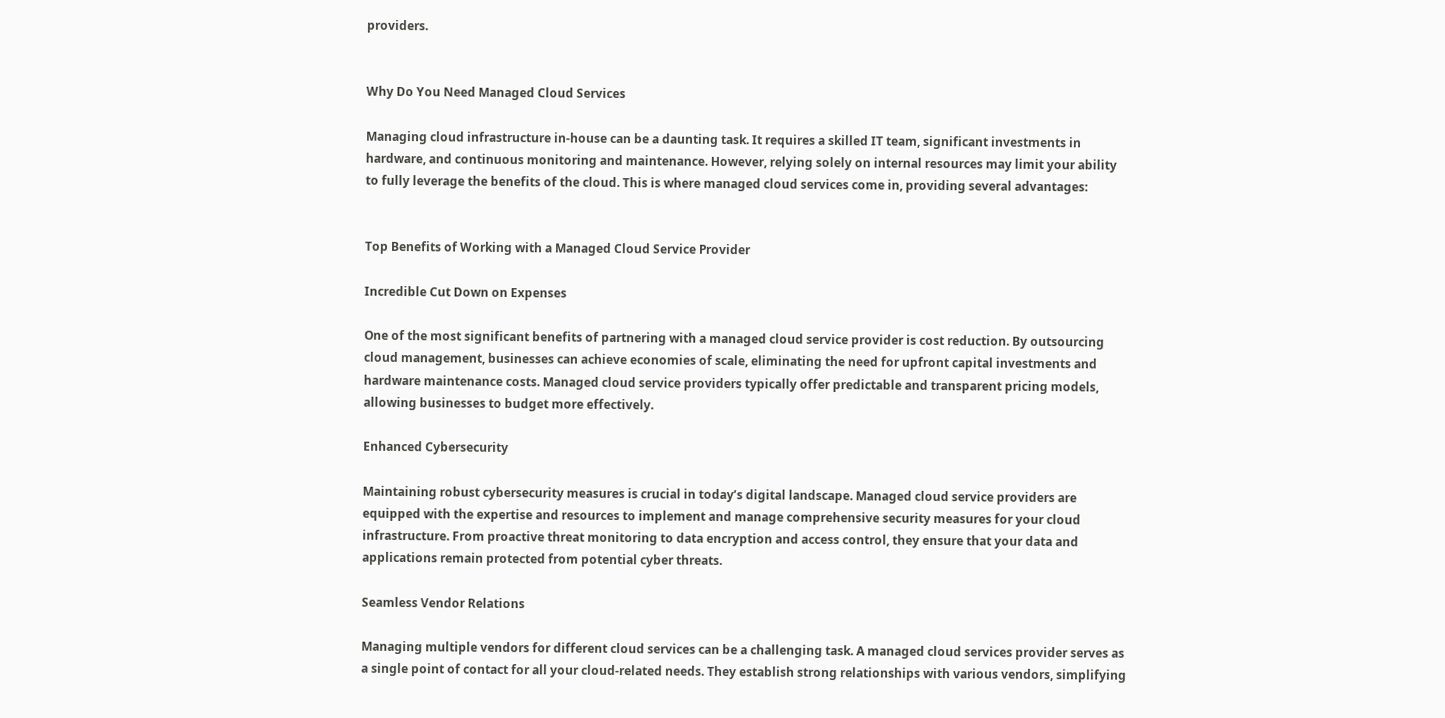providers.


Why Do You Need Managed Cloud Services

Managing cloud infrastructure in-house can be a daunting task. It requires a skilled IT team, significant investments in hardware, and continuous monitoring and maintenance. However, relying solely on internal resources may limit your ability to fully leverage the benefits of the cloud. This is where managed cloud services come in, providing several advantages:


Top Benefits of Working with a Managed Cloud Service Provider

Incredible Cut Down on Expenses

One of the most significant benefits of partnering with a managed cloud service provider is cost reduction. By outsourcing cloud management, businesses can achieve economies of scale, eliminating the need for upfront capital investments and hardware maintenance costs. Managed cloud service providers typically offer predictable and transparent pricing models, allowing businesses to budget more effectively.

Enhanced Cybersecurity

Maintaining robust cybersecurity measures is crucial in today’s digital landscape. Managed cloud service providers are equipped with the expertise and resources to implement and manage comprehensive security measures for your cloud infrastructure. From proactive threat monitoring to data encryption and access control, they ensure that your data and applications remain protected from potential cyber threats.

Seamless Vendor Relations

Managing multiple vendors for different cloud services can be a challenging task. A managed cloud services provider serves as a single point of contact for all your cloud-related needs. They establish strong relationships with various vendors, simplifying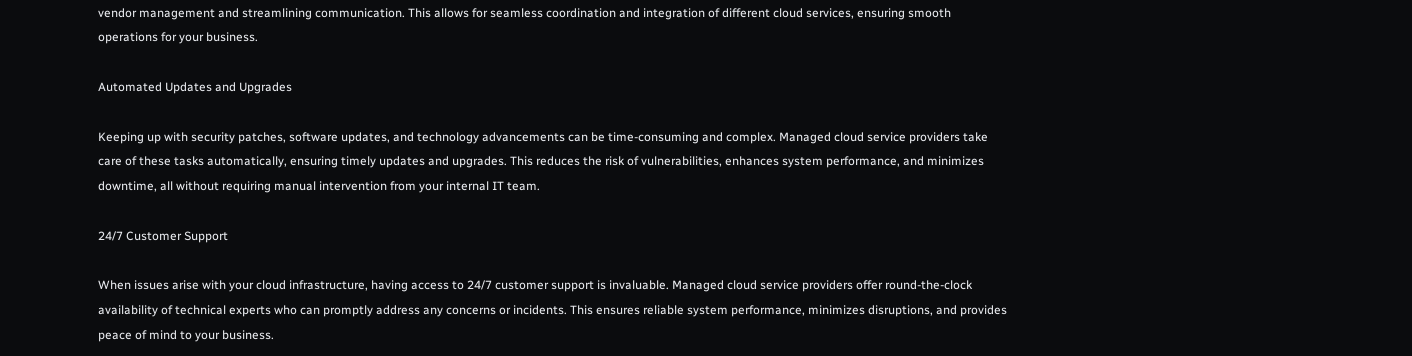vendor management and streamlining communication. This allows for seamless coordination and integration of different cloud services, ensuring smooth operations for your business.

Automated Updates and Upgrades

Keeping up with security patches, software updates, and technology advancements can be time-consuming and complex. Managed cloud service providers take care of these tasks automatically, ensuring timely updates and upgrades. This reduces the risk of vulnerabilities, enhances system performance, and minimizes downtime, all without requiring manual intervention from your internal IT team.

24/7 Customer Support

When issues arise with your cloud infrastructure, having access to 24/7 customer support is invaluable. Managed cloud service providers offer round-the-clock availability of technical experts who can promptly address any concerns or incidents. This ensures reliable system performance, minimizes disruptions, and provides peace of mind to your business.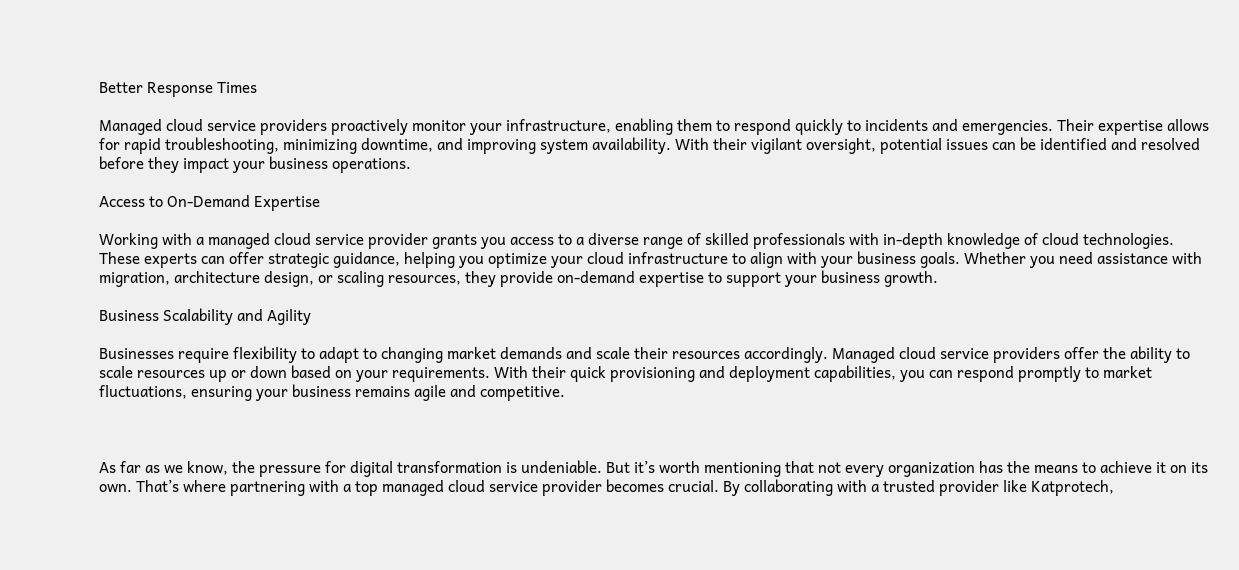Better Response Times

Managed cloud service providers proactively monitor your infrastructure, enabling them to respond quickly to incidents and emergencies. Their expertise allows for rapid troubleshooting, minimizing downtime, and improving system availability. With their vigilant oversight, potential issues can be identified and resolved before they impact your business operations.

Access to On-Demand Expertise

Working with a managed cloud service provider grants you access to a diverse range of skilled professionals with in-depth knowledge of cloud technologies. These experts can offer strategic guidance, helping you optimize your cloud infrastructure to align with your business goals. Whether you need assistance with migration, architecture design, or scaling resources, they provide on-demand expertise to support your business growth.

Business Scalability and Agility

Businesses require flexibility to adapt to changing market demands and scale their resources accordingly. Managed cloud service providers offer the ability to scale resources up or down based on your requirements. With their quick provisioning and deployment capabilities, you can respond promptly to market fluctuations, ensuring your business remains agile and competitive.



As far as we know, the pressure for digital transformation is undeniable. But it’s worth mentioning that not every organization has the means to achieve it on its own. That’s where partnering with a top managed cloud service provider becomes crucial. By collaborating with a trusted provider like Katprotech,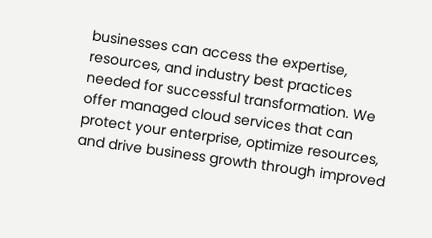businesses can access the expertise, resources, and industry best practices needed for successful transformation. We offer managed cloud services that can protect your enterprise, optimize resources, and drive business growth through improved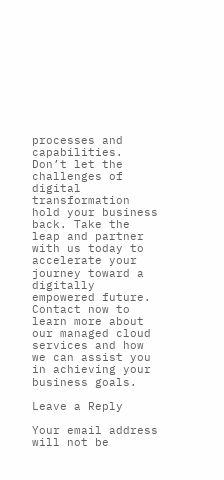processes and capabilities. Don’t let the challenges of digital transformation hold your business back. Take the leap and partner with us today to accelerate your journey toward a digitally empowered future. Contact now to learn more about our managed cloud services and how we can assist you in achieving your business goals.

Leave a Reply

Your email address will not be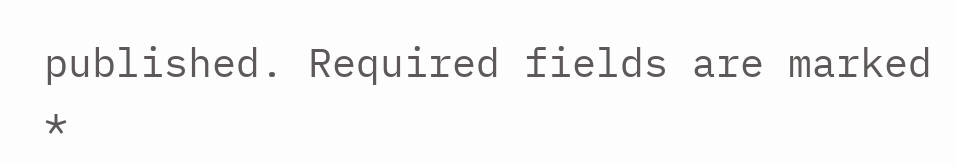published. Required fields are marked *